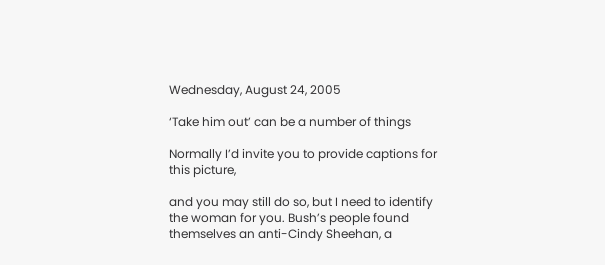Wednesday, August 24, 2005

‘Take him out’ can be a number of things

Normally I’d invite you to provide captions for this picture,

and you may still do so, but I need to identify the woman for you. Bush’s people found themselves an anti-Cindy Sheehan, a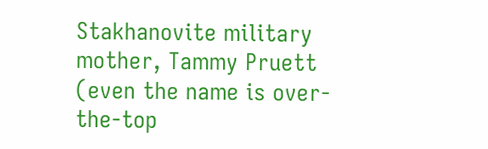Stakhanovite military mother, Tammy Pruett (even the name is over-the-top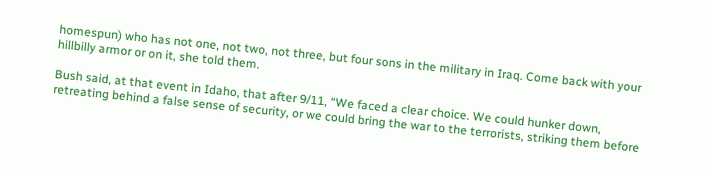homespun) who has not one, not two, not three, but four sons in the military in Iraq. Come back with your hillbilly armor or on it, she told them.

Bush said, at that event in Idaho, that after 9/11, “We faced a clear choice. We could hunker down, retreating behind a false sense of security, or we could bring the war to the terrorists, striking them before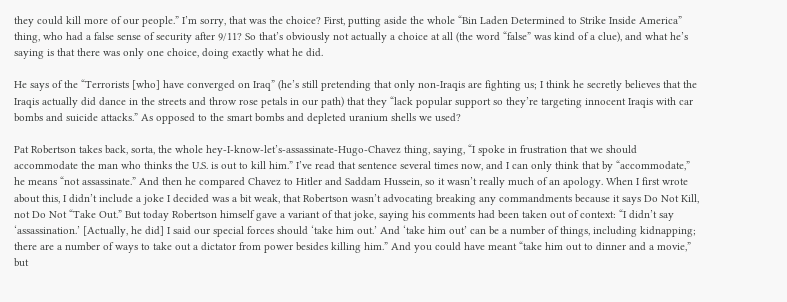they could kill more of our people.” I’m sorry, that was the choice? First, putting aside the whole “Bin Laden Determined to Strike Inside America” thing, who had a false sense of security after 9/11? So that’s obviously not actually a choice at all (the word “false” was kind of a clue), and what he’s saying is that there was only one choice, doing exactly what he did.

He says of the “Terrorists [who] have converged on Iraq” (he’s still pretending that only non-Iraqis are fighting us; I think he secretly believes that the Iraqis actually did dance in the streets and throw rose petals in our path) that they “lack popular support so they’re targeting innocent Iraqis with car bombs and suicide attacks.” As opposed to the smart bombs and depleted uranium shells we used?

Pat Robertson takes back, sorta, the whole hey-I-know-let’s-assassinate-Hugo-Chavez thing, saying, “I spoke in frustration that we should accommodate the man who thinks the U.S. is out to kill him.” I’ve read that sentence several times now, and I can only think that by “accommodate,” he means “not assassinate.” And then he compared Chavez to Hitler and Saddam Hussein, so it wasn’t really much of an apology. When I first wrote about this, I didn’t include a joke I decided was a bit weak, that Robertson wasn’t advocating breaking any commandments because it says Do Not Kill, not Do Not “Take Out.” But today Robertson himself gave a variant of that joke, saying his comments had been taken out of context: “I didn’t say ‘assassination.’ [Actually, he did] I said our special forces should ‘take him out.’ And ‘take him out’ can be a number of things, including kidnapping; there are a number of ways to take out a dictator from power besides killing him.” And you could have meant “take him out to dinner and a movie,” but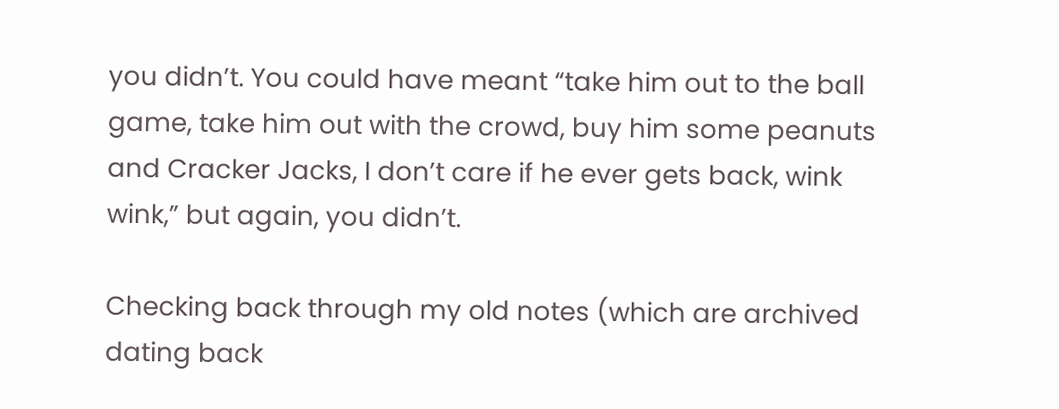you didn’t. You could have meant “take him out to the ball game, take him out with the crowd, buy him some peanuts and Cracker Jacks, I don’t care if he ever gets back, wink wink,” but again, you didn’t.

Checking back through my old notes (which are archived dating back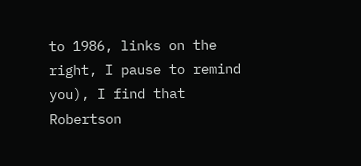to 1986, links on the right, I pause to remind you), I find that Robertson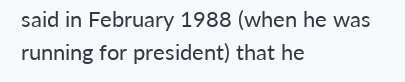said in February 1988 (when he was running for president) that he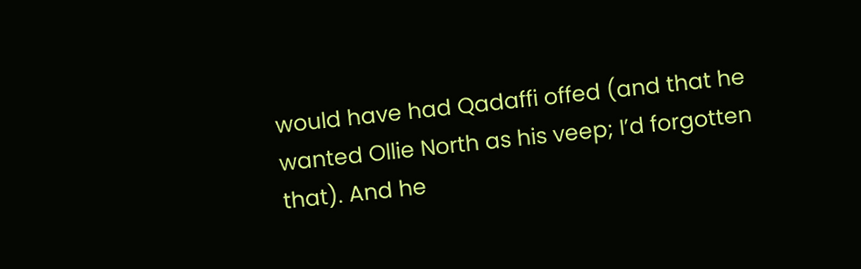would have had Qadaffi offed (and that he wanted Ollie North as his veep; I’d forgotten that). And he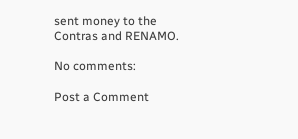sent money to the Contras and RENAMO.

No comments:

Post a Comment